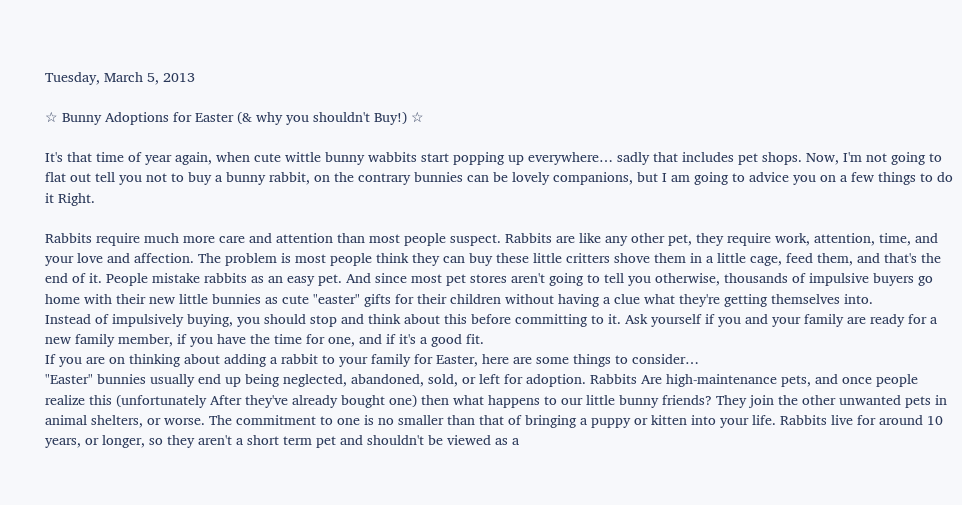Tuesday, March 5, 2013

☆ Bunny Adoptions for Easter (& why you shouldn't Buy!) ☆

It's that time of year again, when cute wittle bunny wabbits start popping up everywhere… sadly that includes pet shops. Now, I'm not going to flat out tell you not to buy a bunny rabbit, on the contrary bunnies can be lovely companions, but I am going to advice you on a few things to do it Right.

Rabbits require much more care and attention than most people suspect. Rabbits are like any other pet, they require work, attention, time, and your love and affection. The problem is most people think they can buy these little critters shove them in a little cage, feed them, and that's the end of it. People mistake rabbits as an easy pet. And since most pet stores aren't going to tell you otherwise, thousands of impulsive buyers go home with their new little bunnies as cute "easter" gifts for their children without having a clue what they're getting themselves into.
Instead of impulsively buying, you should stop and think about this before committing to it. Ask yourself if you and your family are ready for a new family member, if you have the time for one, and if it's a good fit.
If you are on thinking about adding a rabbit to your family for Easter, here are some things to consider…
"Easter" bunnies usually end up being neglected, abandoned, sold, or left for adoption. Rabbits Are high-maintenance pets, and once people realize this (unfortunately After they've already bought one) then what happens to our little bunny friends? They join the other unwanted pets in animal shelters, or worse. The commitment to one is no smaller than that of bringing a puppy or kitten into your life. Rabbits live for around 10 years, or longer, so they aren't a short term pet and shouldn't be viewed as a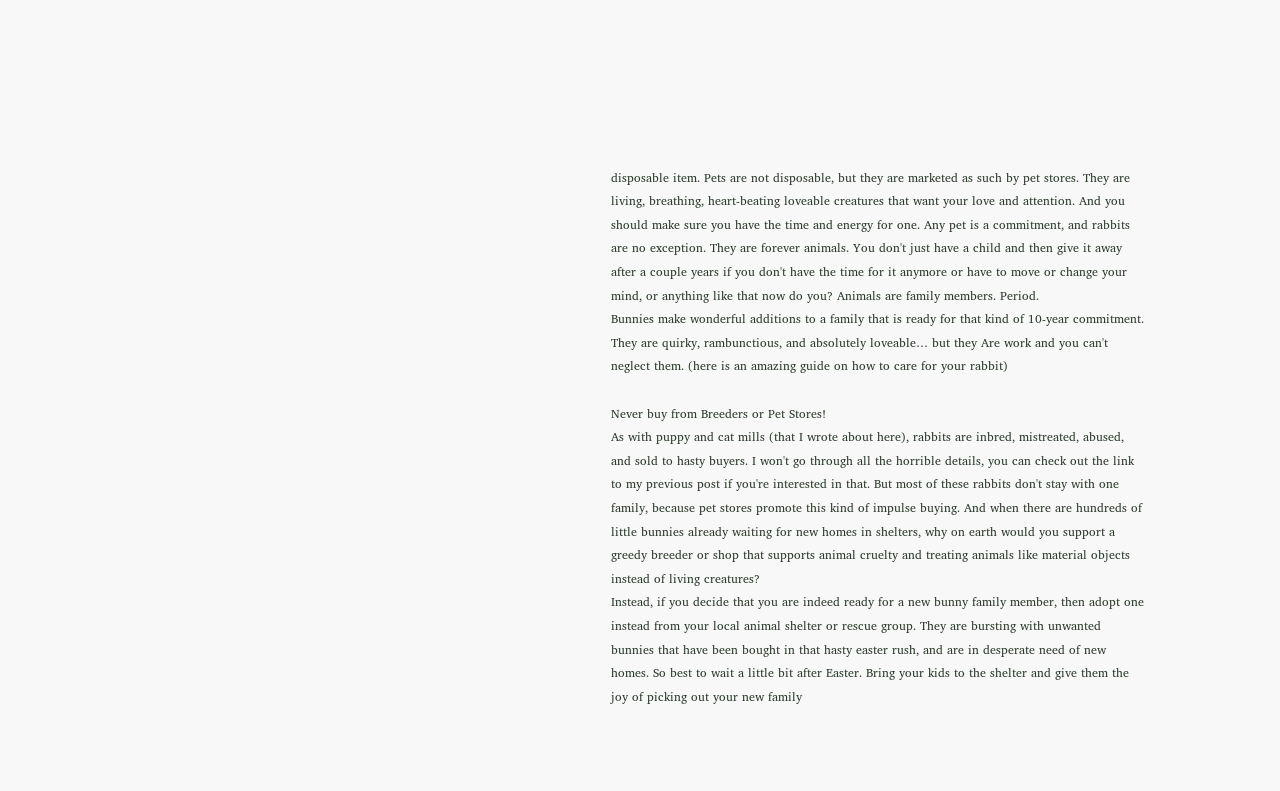disposable item. Pets are not disposable, but they are marketed as such by pet stores. They are living, breathing, heart-beating loveable creatures that want your love and attention. And you should make sure you have the time and energy for one. Any pet is a commitment, and rabbits are no exception. They are forever animals. You don't just have a child and then give it away after a couple years if you don't have the time for it anymore or have to move or change your mind, or anything like that now do you? Animals are family members. Period.
Bunnies make wonderful additions to a family that is ready for that kind of 10-year commitment. They are quirky, rambunctious, and absolutely loveable… but they Are work and you can't neglect them. (here is an amazing guide on how to care for your rabbit)

Never buy from Breeders or Pet Stores!
As with puppy and cat mills (that I wrote about here), rabbits are inbred, mistreated, abused, and sold to hasty buyers. I won't go through all the horrible details, you can check out the link to my previous post if you're interested in that. But most of these rabbits don't stay with one family, because pet stores promote this kind of impulse buying. And when there are hundreds of little bunnies already waiting for new homes in shelters, why on earth would you support a greedy breeder or shop that supports animal cruelty and treating animals like material objects instead of living creatures?
Instead, if you decide that you are indeed ready for a new bunny family member, then adopt one instead from your local animal shelter or rescue group. They are bursting with unwanted bunnies that have been bought in that hasty easter rush, and are in desperate need of new homes. So best to wait a little bit after Easter. Bring your kids to the shelter and give them the joy of picking out your new family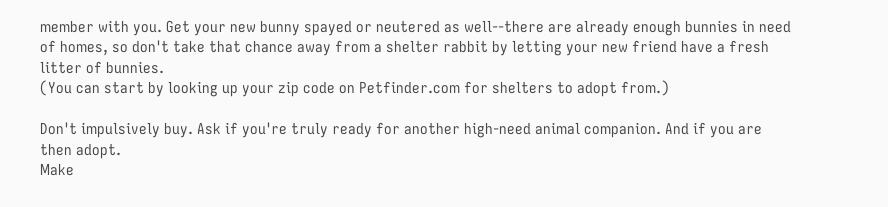member with you. Get your new bunny spayed or neutered as well--there are already enough bunnies in need of homes, so don't take that chance away from a shelter rabbit by letting your new friend have a fresh litter of bunnies.
(You can start by looking up your zip code on Petfinder.com for shelters to adopt from.)

Don't impulsively buy. Ask if you're truly ready for another high-need animal companion. And if you are then adopt.
Make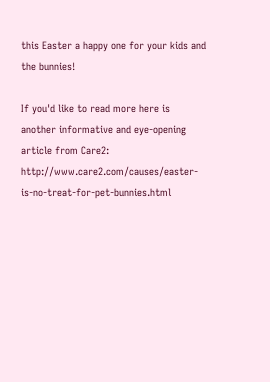this Easter a happy one for your kids and the bunnies!

If you'd like to read more here is another informative and eye-opening article from Care2: http://www.care2.com/causes/easter-is-no-treat-for-pet-bunnies.html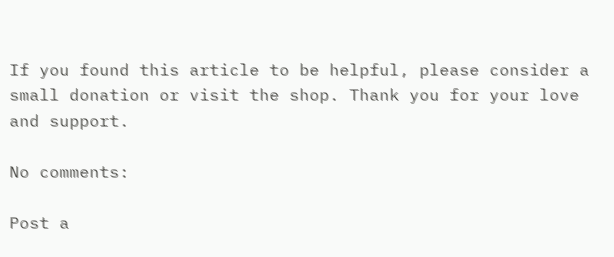If you found this article to be helpful, please consider a small donation or visit the shop. Thank you for your love and support.

No comments:

Post a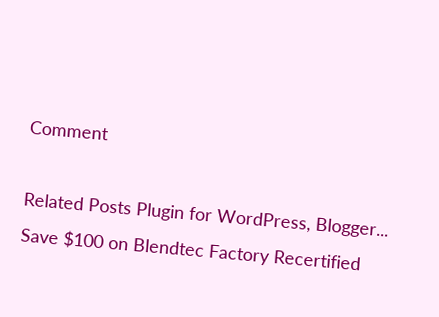Comment

Related Posts Plugin for WordPress, Blogger... Save $100 on Blendtec Factory Recertified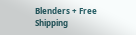Blenders + Free Shipping